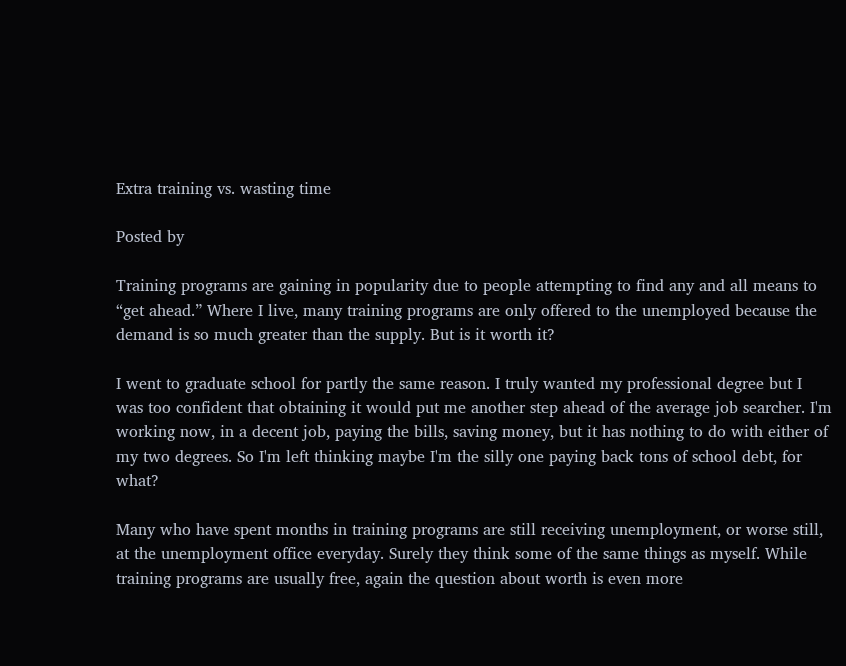Extra training vs. wasting time

Posted by

Training programs are gaining in popularity due to people attempting to find any and all means to “get ahead.” Where I live, many training programs are only offered to the unemployed because the demand is so much greater than the supply. But is it worth it?

I went to graduate school for partly the same reason. I truly wanted my professional degree but I was too confident that obtaining it would put me another step ahead of the average job searcher. I'm working now, in a decent job, paying the bills, saving money, but it has nothing to do with either of my two degrees. So I'm left thinking maybe I'm the silly one paying back tons of school debt, for what?

Many who have spent months in training programs are still receiving unemployment, or worse still, at the unemployment office everyday. Surely they think some of the same things as myself. While training programs are usually free, again the question about worth is even more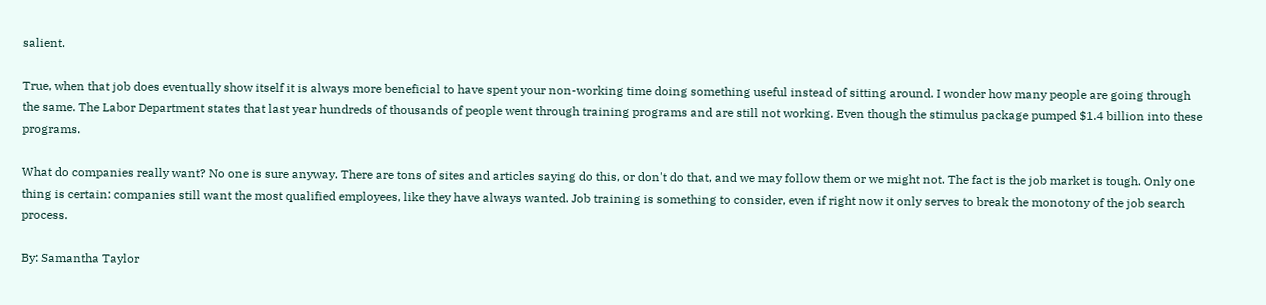salient.

True, when that job does eventually show itself it is always more beneficial to have spent your non-working time doing something useful instead of sitting around. I wonder how many people are going through the same. The Labor Department states that last year hundreds of thousands of people went through training programs and are still not working. Even though the stimulus package pumped $1.4 billion into these programs.

What do companies really want? No one is sure anyway. There are tons of sites and articles saying do this, or don't do that, and we may follow them or we might not. The fact is the job market is tough. Only one thing is certain: companies still want the most qualified employees, like they have always wanted. Job training is something to consider, even if right now it only serves to break the monotony of the job search process.

By: Samantha Taylor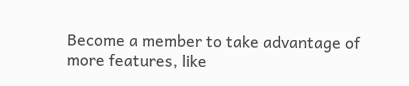Become a member to take advantage of more features, like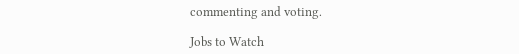commenting and voting.

Jobs to Watch